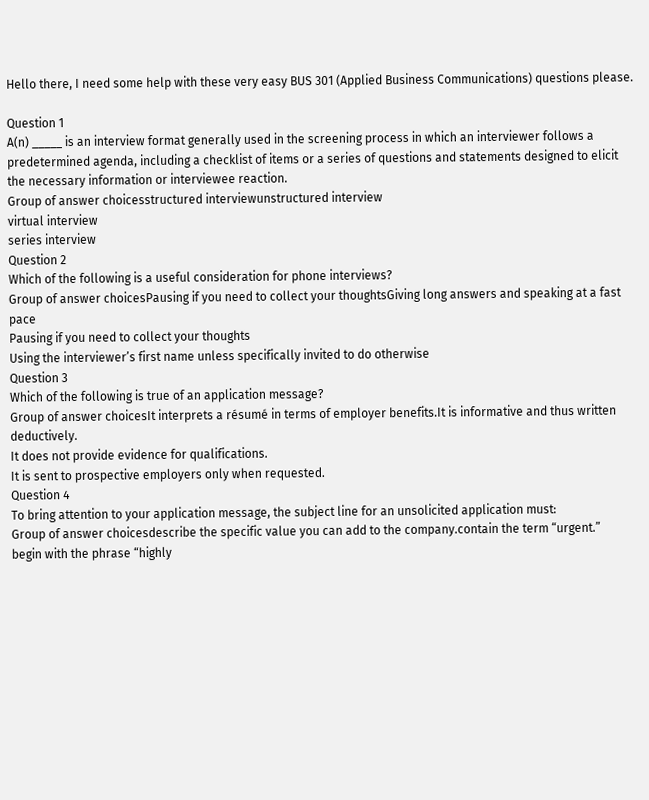Hello there, I need some help with these very easy BUS 301 (Applied Business Communications) questions please.

Question 1
A(n) _____ is an interview format generally used in the screening process in which an interviewer follows a predetermined agenda, including a checklist of items or a series of questions and statements designed to elicit the necessary information or interviewee reaction.
Group of answer choicesstructured interviewunstructured interview
virtual interview
series interview
Question 2
Which of the following is a useful consideration for phone interviews?
Group of answer choicesPausing if you need to collect your thoughtsGiving long answers and speaking at a fast pace
Pausing if you need to collect your thoughts
Using the interviewer’s first name unless specifically invited to do otherwise
Question 3
Which of the following is true of an application message?
Group of answer choicesIt interprets a résumé in terms of employer benefits.It is informative and thus written deductively.
It does not provide evidence for qualifications.
It is sent to prospective employers only when requested.
Question 4
To bring attention to your application message, the subject line for an unsolicited application must:
Group of answer choicesdescribe the specific value you can add to the company.contain the term “urgent.”
begin with the phrase “highly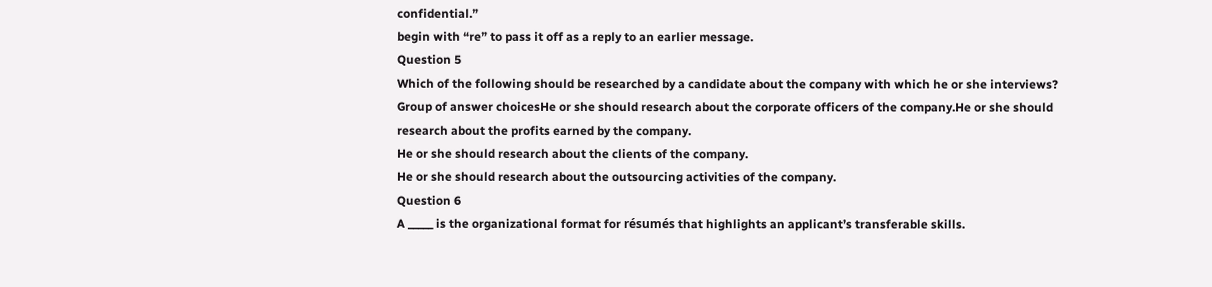confidential.”
begin with “re” to pass it off as a reply to an earlier message.
Question 5
Which of the following should be researched by a candidate about the company with which he or she interviews?
Group of answer choicesHe or she should research about the corporate officers of the company.He or she should research about the profits earned by the company.
He or she should research about the clients of the company.
He or she should research about the outsourcing activities of the company.
Question 6
A _____ is the organizational format for résumés that highlights an applicant’s transferable skills.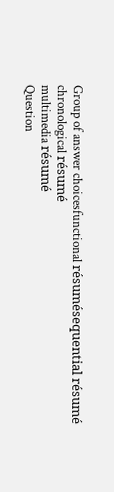Group of answer choicesfunctional résumésequential résumé
chronological résumé
multimedia résumé
Question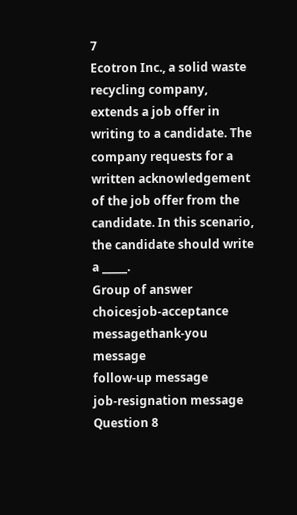7
Ecotron Inc., a solid waste recycling company, extends a job offer in writing to a candidate. The company requests for a written acknowledgement of the job offer from the candidate. In this scenario, the candidate should write a _____.
Group of answer choicesjob-acceptance messagethank-you message
follow-up message
job-resignation message
Question 8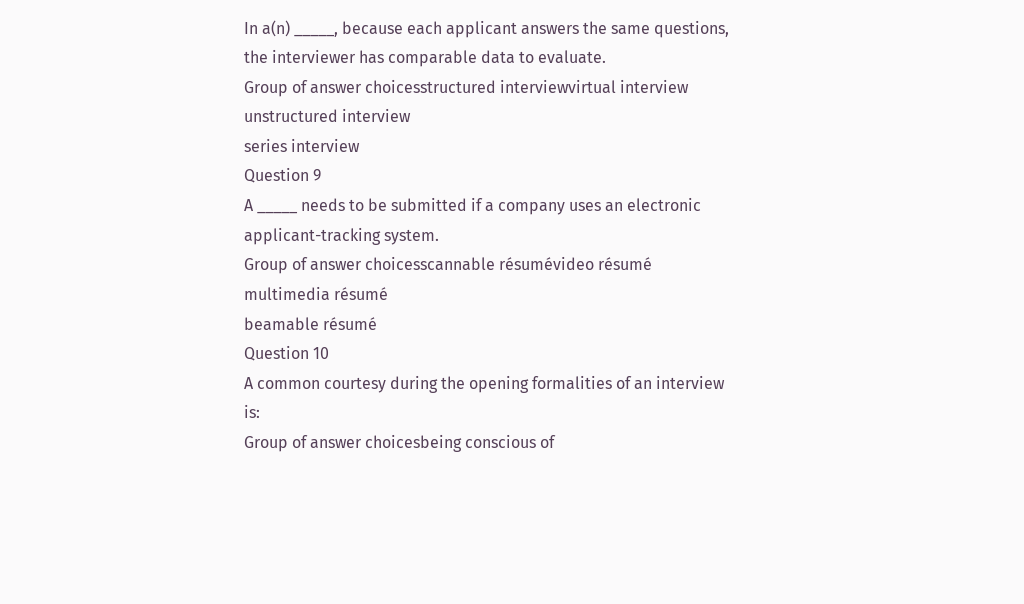In a(n) _____, because each applicant answers the same questions, the interviewer has comparable data to evaluate.
Group of answer choicesstructured interviewvirtual interview
unstructured interview
series interview
Question 9
A _____ needs to be submitted if a company uses an electronic applicant-tracking system.
Group of answer choicesscannable résumévideo résumé
multimedia résumé
beamable résumé
Question 10
A common courtesy during the opening formalities of an interview is:
Group of answer choicesbeing conscious of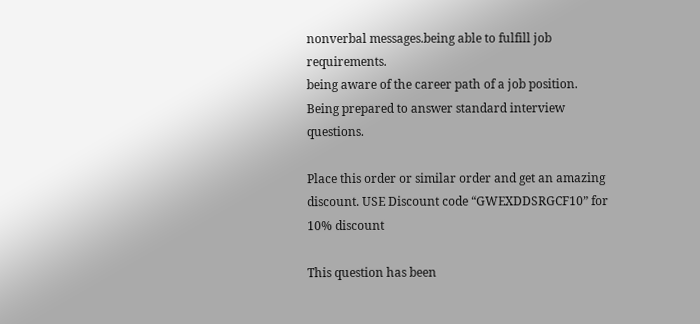nonverbal messages.being able to fulfill job requirements.
being aware of the career path of a job position.
Being prepared to answer standard interview questions.

Place this order or similar order and get an amazing discount. USE Discount code “GWEXDDSRGCF10” for 10% discount

This question has been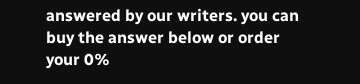answered by our writers. you can buy the answer below or order your 0%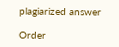plagiarized answer

Order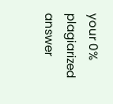your 0% plagiarized answer